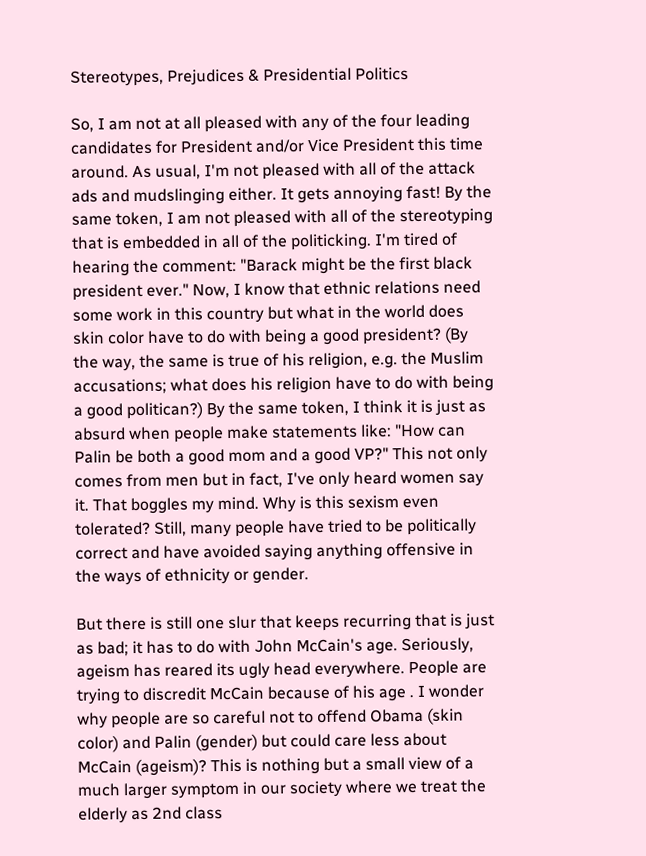Stereotypes, Prejudices & Presidential Politics

So, I am not at all pleased with any of the four leading candidates for President and/or Vice President this time around. As usual, I'm not pleased with all of the attack ads and mudslinging either. It gets annoying fast! By the same token, I am not pleased with all of the stereotyping that is embedded in all of the politicking. I'm tired of hearing the comment: "Barack might be the first black president ever." Now, I know that ethnic relations need some work in this country but what in the world does skin color have to do with being a good president? (By the way, the same is true of his religion, e.g. the Muslim accusations; what does his religion have to do with being a good politican?) By the same token, I think it is just as absurd when people make statements like: "How can Palin be both a good mom and a good VP?" This not only comes from men but in fact, I've only heard women say it. That boggles my mind. Why is this sexism even tolerated? Still, many people have tried to be politically correct and have avoided saying anything offensive in the ways of ethnicity or gender.

But there is still one slur that keeps recurring that is just as bad; it has to do with John McCain's age. Seriously, ageism has reared its ugly head everywhere. People are trying to discredit McCain because of his age . I wonder why people are so careful not to offend Obama (skin color) and Palin (gender) but could care less about McCain (ageism)? This is nothing but a small view of a much larger symptom in our society where we treat the elderly as 2nd class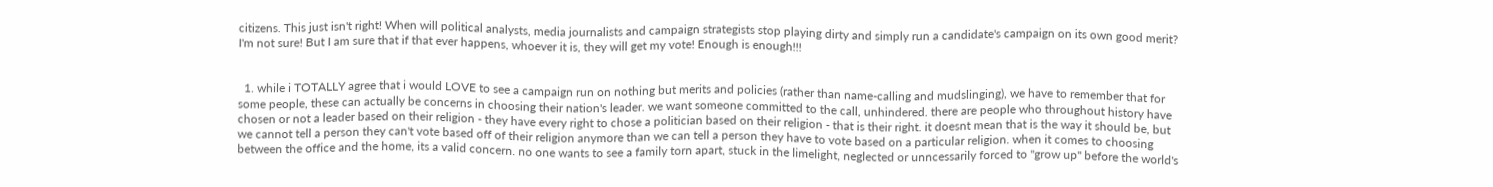citizens. This just isn't right! When will political analysts, media journalists and campaign strategists stop playing dirty and simply run a candidate's campaign on its own good merit? I'm not sure! But I am sure that if that ever happens, whoever it is, they will get my vote! Enough is enough!!!


  1. while i TOTALLY agree that i would LOVE to see a campaign run on nothing but merits and policies (rather than name-calling and mudslinging), we have to remember that for some people, these can actually be concerns in choosing their nation's leader. we want someone committed to the call, unhindered. there are people who throughout history have chosen or not a leader based on their religion - they have every right to chose a politician based on their religion - that is their right. it doesnt mean that is the way it should be, but we cannot tell a person they can't vote based off of their religion anymore than we can tell a person they have to vote based on a particular religion. when it comes to choosing between the office and the home, its a valid concern. no one wants to see a family torn apart, stuck in the limelight, neglected or unncessarily forced to "grow up" before the world's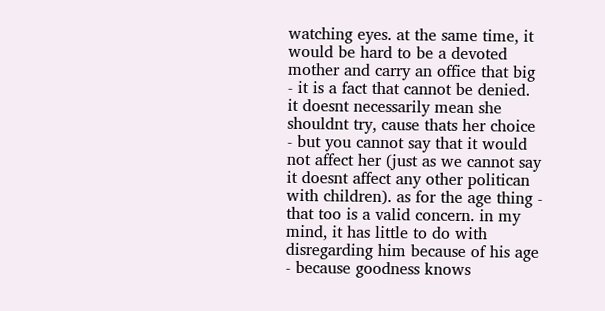watching eyes. at the same time, it would be hard to be a devoted mother and carry an office that big - it is a fact that cannot be denied. it doesnt necessarily mean she shouldnt try, cause thats her choice - but you cannot say that it would not affect her (just as we cannot say it doesnt affect any other politican with children). as for the age thing - that too is a valid concern. in my mind, it has little to do with disregarding him because of his age - because goodness knows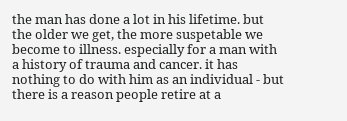the man has done a lot in his lifetime. but the older we get, the more suspetable we become to illness. especially for a man with a history of trauma and cancer. it has nothing to do with him as an individual - but there is a reason people retire at a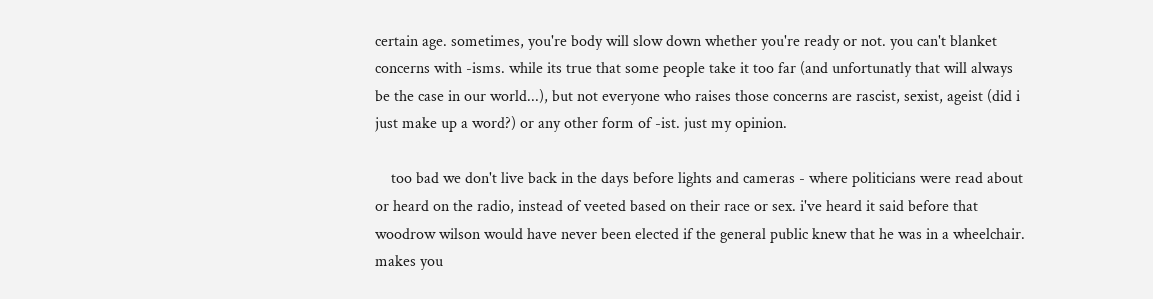certain age. sometimes, you're body will slow down whether you're ready or not. you can't blanket concerns with -isms. while its true that some people take it too far (and unfortunatly that will always be the case in our world...), but not everyone who raises those concerns are rascist, sexist, ageist (did i just make up a word?) or any other form of -ist. just my opinion.

    too bad we don't live back in the days before lights and cameras - where politicians were read about or heard on the radio, instead of veeted based on their race or sex. i've heard it said before that woodrow wilson would have never been elected if the general public knew that he was in a wheelchair. makes you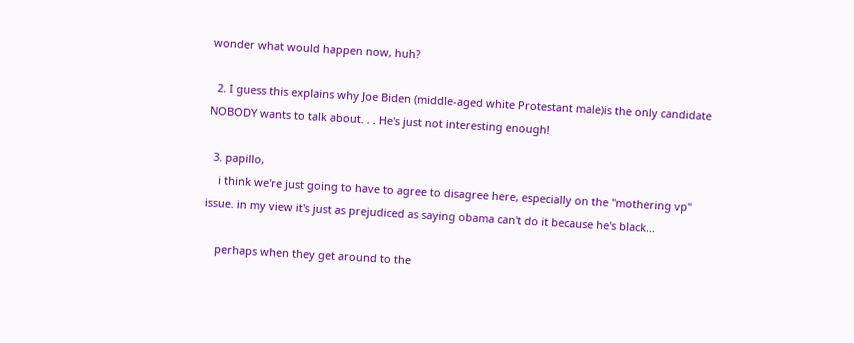wonder what would happen now, huh?

  2. I guess this explains why Joe Biden (middle-aged white Protestant male)is the only candidate NOBODY wants to talk about. . . He's just not interesting enough!

  3. papillo,
    i think we're just going to have to agree to disagree here, especially on the "mothering vp" issue. in my view it's just as prejudiced as saying obama can't do it because he's black...

    perhaps when they get around to the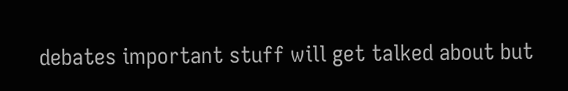debates important stuff will get talked about but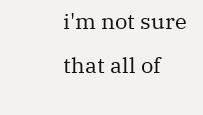i'm not sure that all of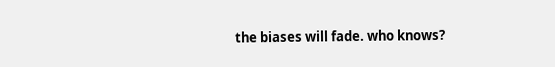the biases will fade. who knows?